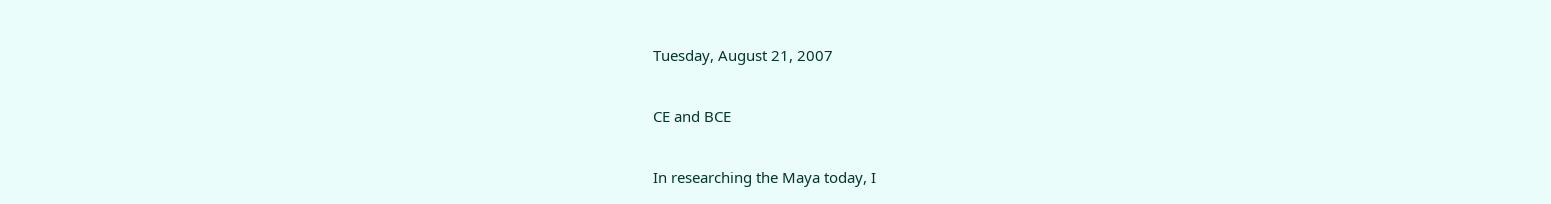Tuesday, August 21, 2007

CE and BCE

In researching the Maya today, I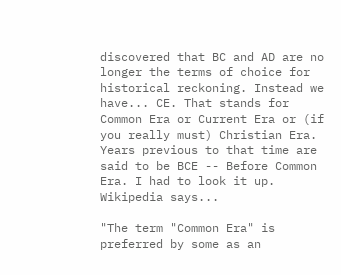discovered that BC and AD are no longer the terms of choice for historical reckoning. Instead we have... CE. That stands for Common Era or Current Era or (if you really must) Christian Era. Years previous to that time are said to be BCE -- Before Common Era. I had to look it up. Wikipedia says...

"The term "Common Era" is preferred by some as an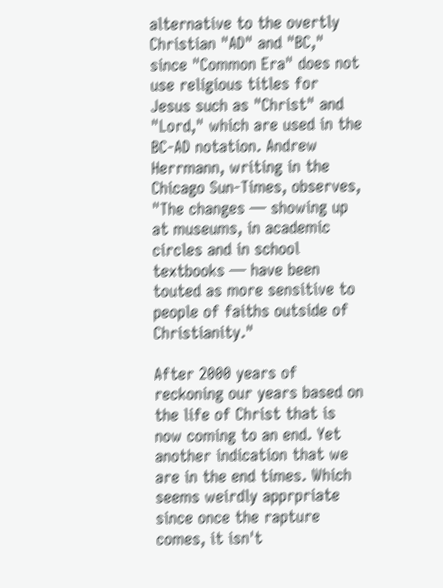alternative to the overtly Christian "AD" and "BC," since "Common Era" does not use religious titles for Jesus such as "Christ" and "Lord," which are used in the BC-AD notation. Andrew Herrmann, writing in the Chicago Sun-Times, observes, "The changes — showing up at museums, in academic circles and in school textbooks — have been touted as more sensitive to people of faiths outside of Christianity."

After 2000 years of reckoning our years based on the life of Christ that is now coming to an end. Yet another indication that we are in the end times. Which seems weirdly apprpriate since once the rapture comes, it isn't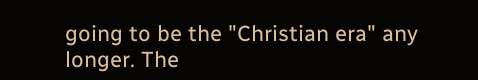going to be the "Christian era" any longer. The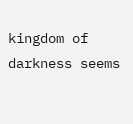kingdom of darkness seems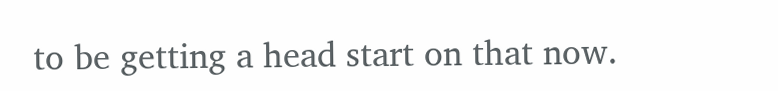to be getting a head start on that now.